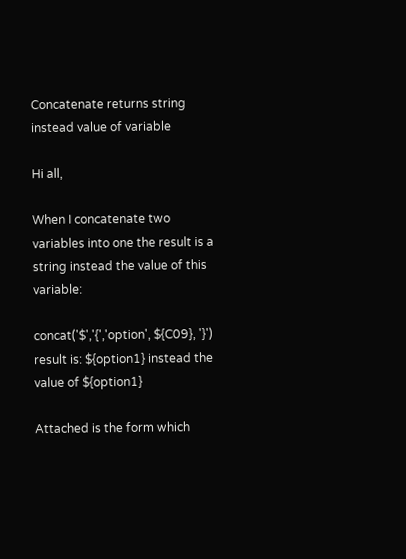Concatenate returns string instead value of variable

Hi all,

When I concatenate two variables into one the result is a string instead the value of this variable:

concat('$','{','option', ${C09}, '}')
result is: ${option1} instead the value of ${option1}

Attached is the form which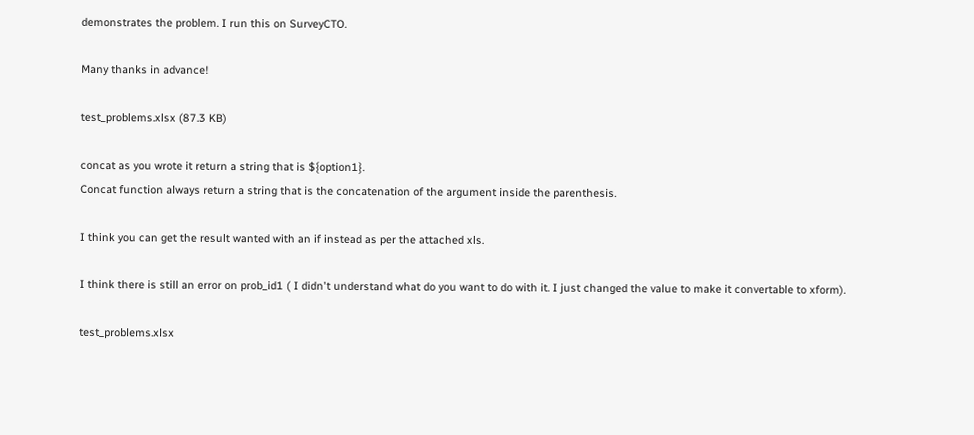demonstrates the problem. I run this on SurveyCTO.

Many thanks in advance!

test_problems.xlsx (87.3 KB)

concat as you wrote it return a string that is ${option1}.
Concat function always return a string that is the concatenation of the argument inside the parenthesis.

I think you can get the result wanted with an if instead as per the attached xls.

I think there is still an error on prob_id1 ( I didn't understand what do you want to do with it. I just changed the value to make it convertable to xform).

test_problems.xlsx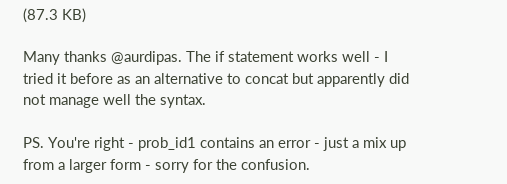(87.3 KB)

Many thanks @aurdipas. The if statement works well - I tried it before as an alternative to concat but apparently did not manage well the syntax.

PS. You're right - prob_id1 contains an error - just a mix up from a larger form - sorry for the confusion.